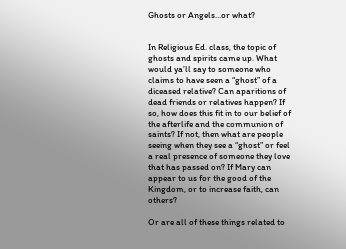Ghosts or Angels...or what?


In Religious Ed. class, the topic of ghosts and spirits came up. What would ya’ll say to someone who claims to have seen a “ghost” of a diceased relative? Can aparitions of dead friends or relatives happen? If so, how does this fit in to our belief of the afterlife and the communion of saints? If not, then what are people seeing when they see a “ghost” or feel a real presence of someone they love that has passed on? If Mary can appear to us for the good of the Kingdom, or to increase faith, can others?

Or are all of these things related to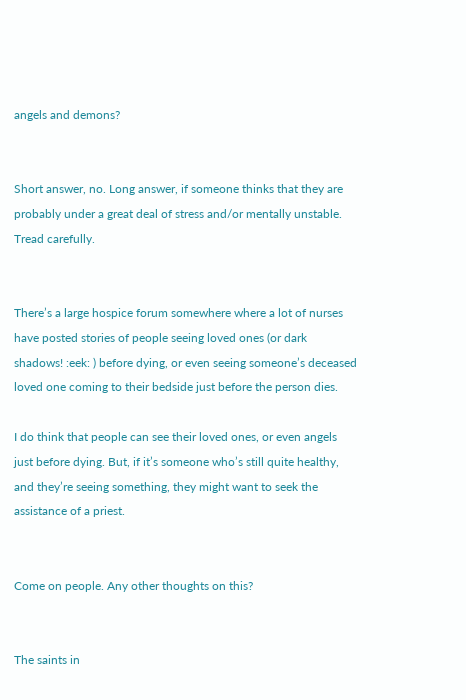angels and demons?


Short answer, no. Long answer, if someone thinks that they are probably under a great deal of stress and/or mentally unstable. Tread carefully.


There’s a large hospice forum somewhere where a lot of nurses have posted stories of people seeing loved ones (or dark shadows! :eek: ) before dying, or even seeing someone’s deceased loved one coming to their bedside just before the person dies.

I do think that people can see their loved ones, or even angels just before dying. But, if it’s someone who’s still quite healthy, and they’re seeing something, they might want to seek the assistance of a priest.


Come on people. Any other thoughts on this?


The saints in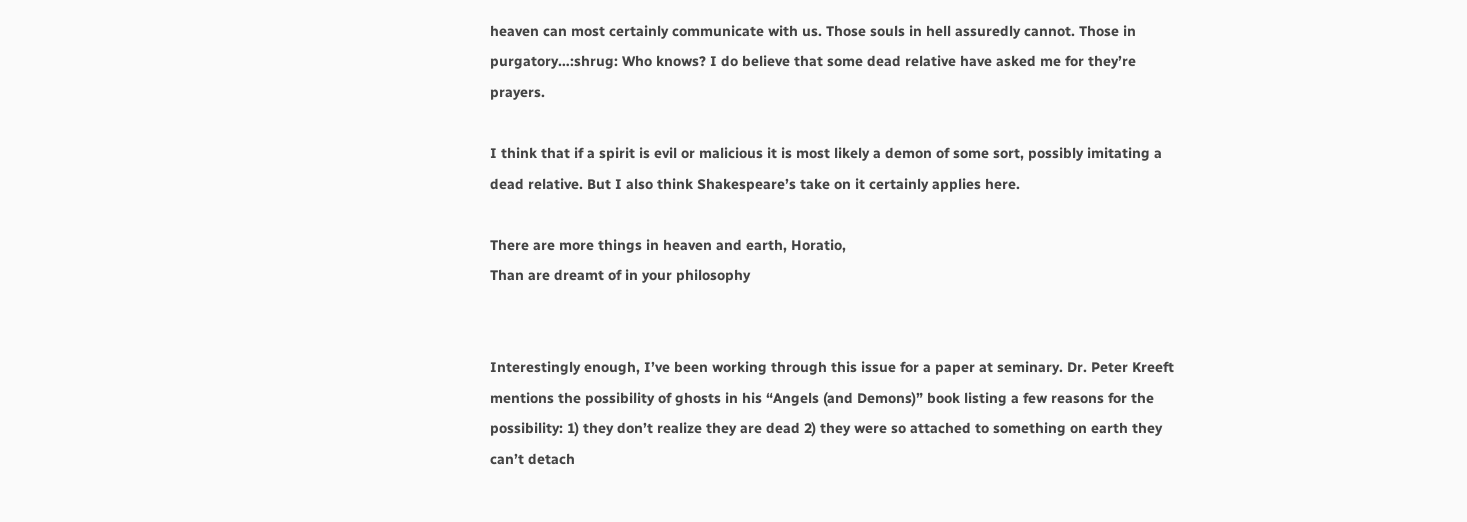heaven can most certainly communicate with us. Those souls in hell assuredly cannot. Those in purgatory…:shrug: Who knows? I do believe that some dead relative have asked me for they’re prayers.

I think that if a spirit is evil or malicious it is most likely a demon of some sort, possibly imitating a dead relative. But I also think Shakespeare’s take on it certainly applies here.

There are more things in heaven and earth, Horatio,
Than are dreamt of in your philosophy


Interestingly enough, I’ve been working through this issue for a paper at seminary. Dr. Peter Kreeft mentions the possibility of ghosts in his “Angels (and Demons)” book listing a few reasons for the possibility: 1) they don’t realize they are dead 2) they were so attached to something on earth they can’t detach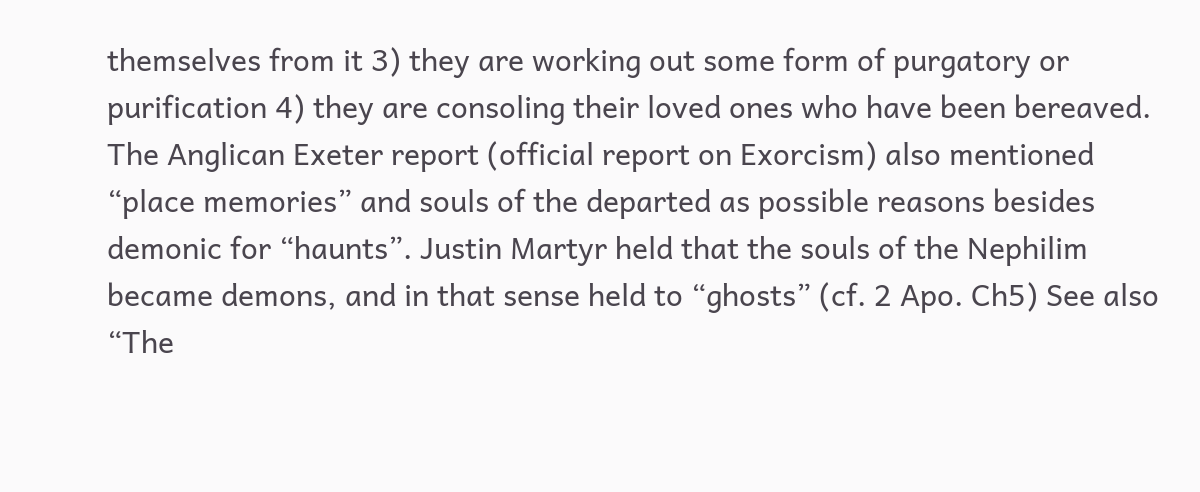themselves from it 3) they are working out some form of purgatory or purification 4) they are consoling their loved ones who have been bereaved. The Anglican Exeter report (official report on Exorcism) also mentioned “place memories” and souls of the departed as possible reasons besides demonic for “haunts”. Justin Martyr held that the souls of the Nephilim became demons, and in that sense held to “ghosts” (cf. 2 Apo. Ch5) See also “The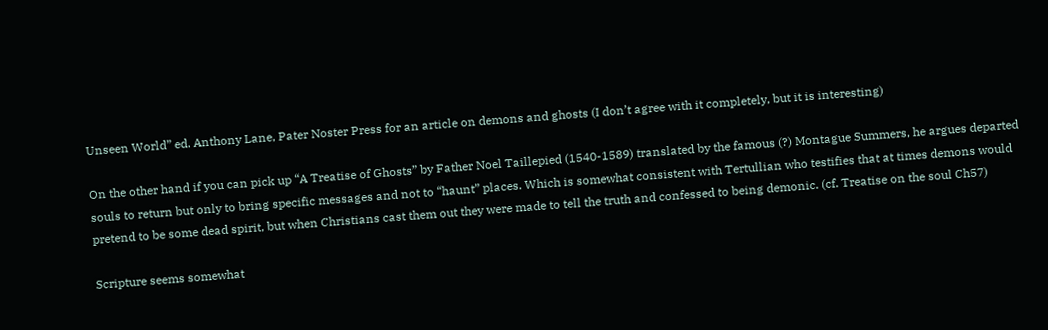Unseen World” ed. Anthony Lane, Pater Noster Press for an article on demons and ghosts (I don’t agree with it completely, but it is interesting)

On the other hand if you can pick up “A Treatise of Ghosts” by Father Noel Taillepied (1540-1589) translated by the famous (?) Montague Summers, he argues departed souls to return but only to bring specific messages and not to “haunt” places. Which is somewhat consistent with Tertullian who testifies that at times demons would pretend to be some dead spirit, but when Christians cast them out they were made to tell the truth and confessed to being demonic. (cf. Treatise on the soul Ch57)

Scripture seems somewhat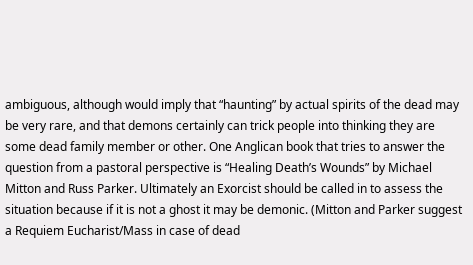ambiguous, although would imply that “haunting” by actual spirits of the dead may be very rare, and that demons certainly can trick people into thinking they are some dead family member or other. One Anglican book that tries to answer the question from a pastoral perspective is “Healing Death’s Wounds” by Michael Mitton and Russ Parker. Ultimately an Exorcist should be called in to assess the situation because if it is not a ghost it may be demonic. (Mitton and Parker suggest a Requiem Eucharist/Mass in case of dead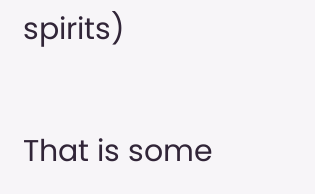spirits)

That is some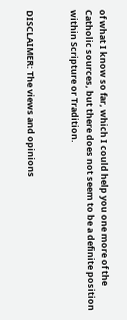of what I know so far, which I could help you one more of the Catholic sources, but there does not seem to be a definite position within Scripture or Tradition.


DISCLAIMER: The views and opinions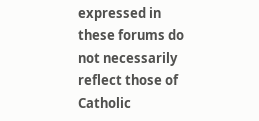expressed in these forums do not necessarily reflect those of Catholic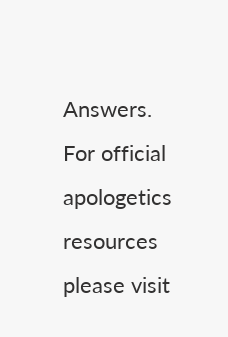Answers. For official apologetics resources please visit